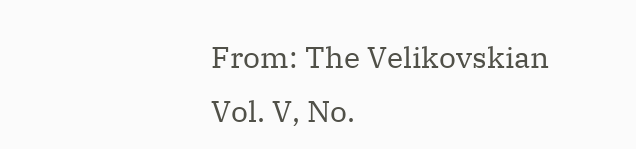From: The Velikovskian Vol. V, No.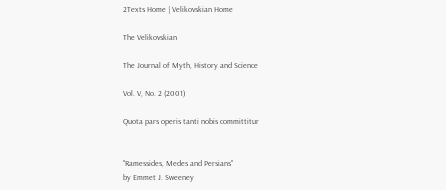2Texts Home | Velikovskian Home

The Velikovskian

The Journal of Myth, History and Science

Vol. V, No. 2 (2001)

Quota pars operis tanti nobis committitur


"Ramessides, Medes and Persians"
by Emmet J. Sweeney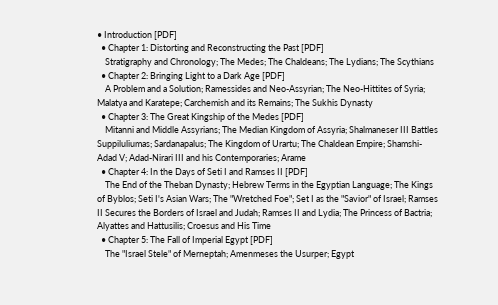• Introduction [PDF]
  • Chapter 1: Distorting and Reconstructing the Past [PDF]
    Stratigraphy and Chronology; The Medes; The Chaldeans; The Lydians; The Scythians
  • Chapter 2: Bringing Light to a Dark Age [PDF]
    A Problem and a Solution; Ramessides and Neo-Assyrian; The Neo-Hittites of Syria; Malatya and Karatepe; Carchemish and its Remains; The Sukhis Dynasty
  • Chapter 3: The Great Kingship of the Medes [PDF]
    Mitanni and Middle Assyrians; The Median Kingdom of Assyria; Shalmaneser III Battles Suppiluliumas; Sardanapalus; The Kingdom of Urartu; The Chaldean Empire; Shamshi-Adad V; Adad-Nirari III and his Contemporaries; Arame
  • Chapter 4: In the Days of Seti I and Ramses II [PDF]
    The End of the Theban Dynasty; Hebrew Terms in the Egyptian Language; The Kings of Byblos; Seti I's Asian Wars; The "Wretched Foe"; Set I as the "Savior" of Israel; Ramses II Secures the Borders of Israel and Judah; Ramses II and Lydia; The Princess of Bactria; Alyattes and Hattusilis; Croesus and His Time
  • Chapter 5: The Fall of Imperial Egypt [PDF]
    The "Israel Stele" of Merneptah; Amenmeses the Usurper; Egypt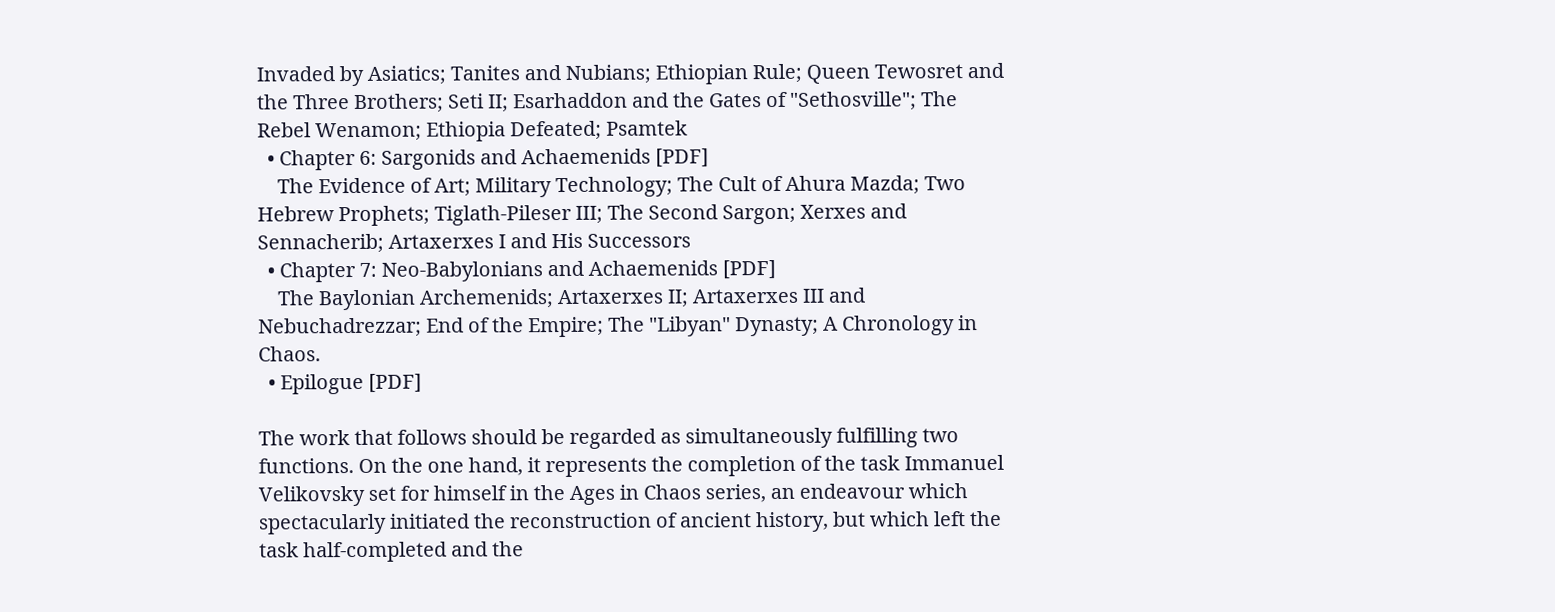Invaded by Asiatics; Tanites and Nubians; Ethiopian Rule; Queen Tewosret and the Three Brothers; Seti II; Esarhaddon and the Gates of "Sethosville"; The Rebel Wenamon; Ethiopia Defeated; Psamtek
  • Chapter 6: Sargonids and Achaemenids [PDF]
    The Evidence of Art; Military Technology; The Cult of Ahura Mazda; Two Hebrew Prophets; Tiglath-Pileser III; The Second Sargon; Xerxes and Sennacherib; Artaxerxes I and His Successors
  • Chapter 7: Neo-Babylonians and Achaemenids [PDF]
    The Baylonian Archemenids; Artaxerxes II; Artaxerxes III and Nebuchadrezzar; End of the Empire; The "Libyan" Dynasty; A Chronology in Chaos.
  • Epilogue [PDF]

The work that follows should be regarded as simultaneously fulfilling two functions. On the one hand, it represents the completion of the task Immanuel Velikovsky set for himself in the Ages in Chaos series, an endeavour which spectacularly initiated the reconstruction of ancient history, but which left the task half-completed and the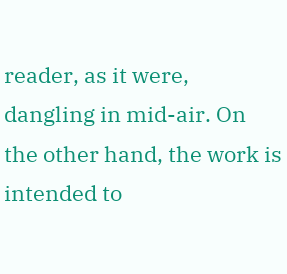reader, as it were, dangling in mid-air. On the other hand, the work is intended to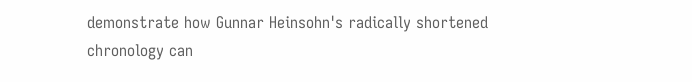demonstrate how Gunnar Heinsohn's radically shortened chronology can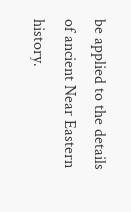be applied to the details of ancient Near Eastern history.